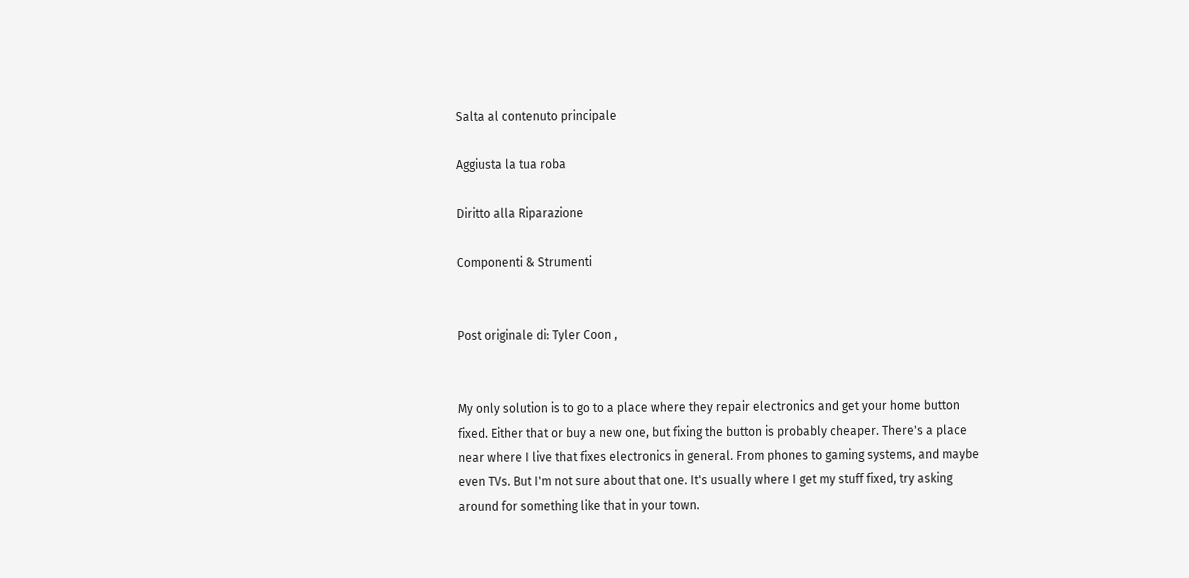Salta al contenuto principale

Aggiusta la tua roba

Diritto alla Riparazione

Componenti & Strumenti


Post originale di: Tyler Coon ,


My only solution is to go to a place where they repair electronics and get your home button fixed. Either that or buy a new one, but fixing the button is probably cheaper. There's a place near where I live that fixes electronics in general. From phones to gaming systems, and maybe even TVs. But I'm not sure about that one. It's usually where I get my stuff fixed, try asking around for something like that in your town.